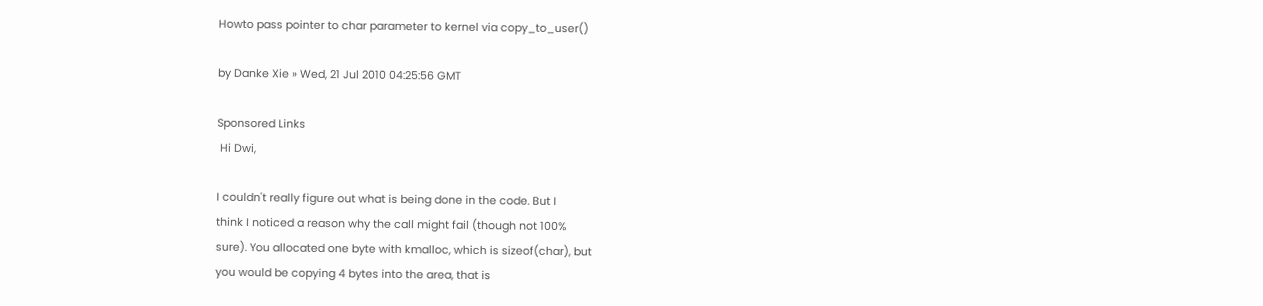Howto pass pointer to char parameter to kernel via copy_to_user()

by Danke Xie » Wed, 21 Jul 2010 04:25:56 GMT

Sponsored Links
 Hi Dwi,

I couldn't really figure out what is being done in the code. But I
think I noticed a reason why the call might fail (though not 100%
sure). You allocated one byte with kmalloc, which is sizeof(char), but
you would be copying 4 bytes into the area, that is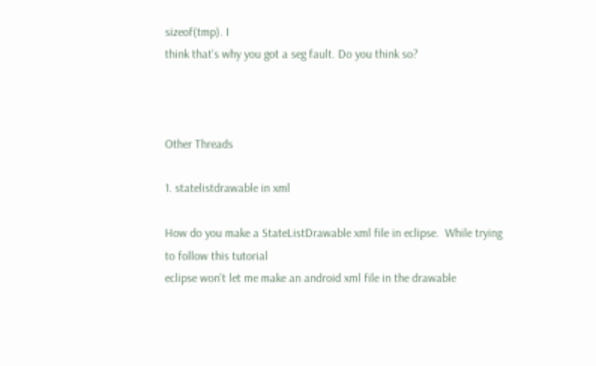sizeof(tmp). I
think that's why you got a seg fault. Do you think so?



Other Threads

1. statelistdrawable in xml

How do you make a StateListDrawable xml file in eclipse.  While trying
to follow this tutorial
eclipse won't let me make an android xml file in the drawable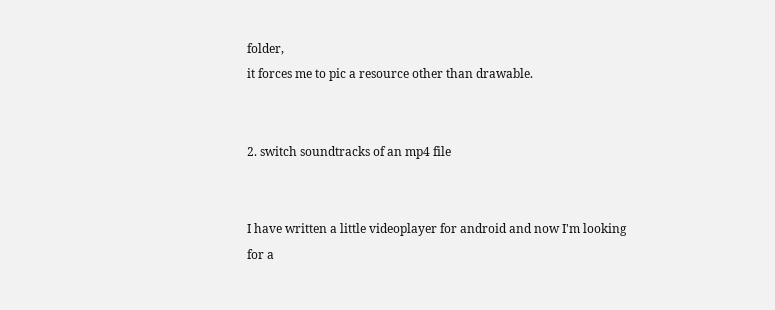folder,
it forces me to pic a resource other than drawable.


2. switch soundtracks of an mp4 file


I have written a little videoplayer for android and now I'm looking
for a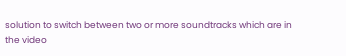solution to switch between two or more soundtracks which are in
the video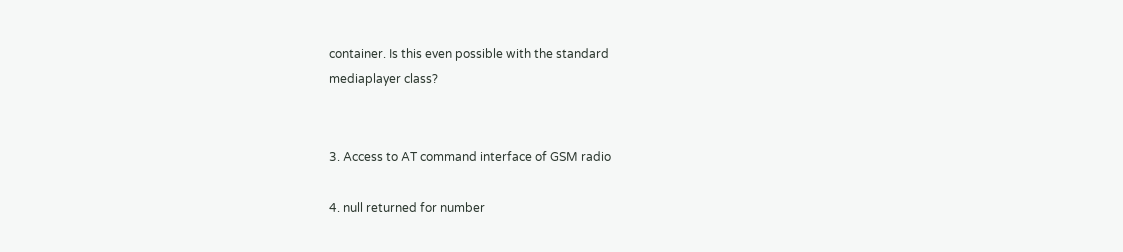container. Is this even possible with the standard
mediaplayer class?


3. Access to AT command interface of GSM radio

4. null returned for number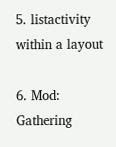5. listactivity within a layout

6. Mod: Gathering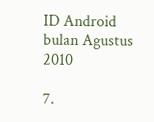ID Android bulan Agustus 2010

7.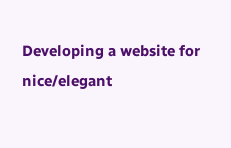Developing a website for nice/elegant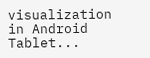visualization in Android Tablet...